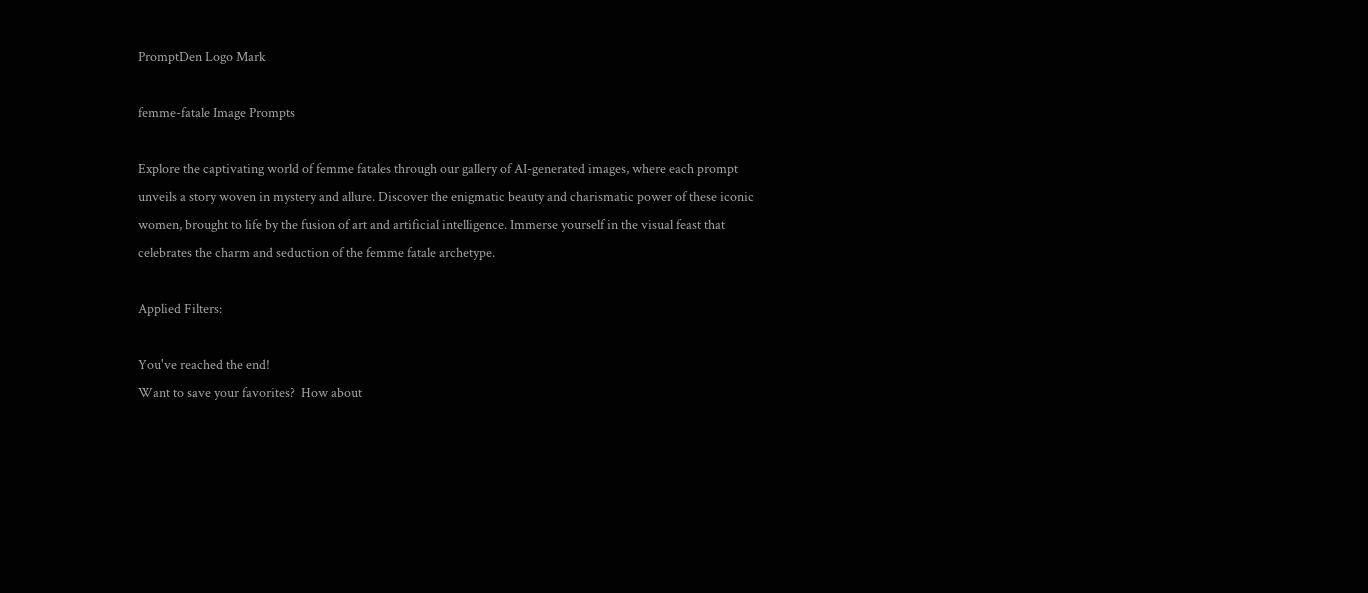PromptDen Logo Mark

femme-fatale Image Prompts

Explore the captivating world of femme fatales through our gallery of AI-generated images, where each prompt unveils a story woven in mystery and allure. Discover the enigmatic beauty and charismatic power of these iconic women, brought to life by the fusion of art and artificial intelligence. Immerse yourself in the visual feast that celebrates the charm and seduction of the femme fatale archetype.

Applied Filters:

You've reached the end!
Want to save your favorites?  How about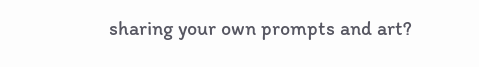sharing your own prompts and art?